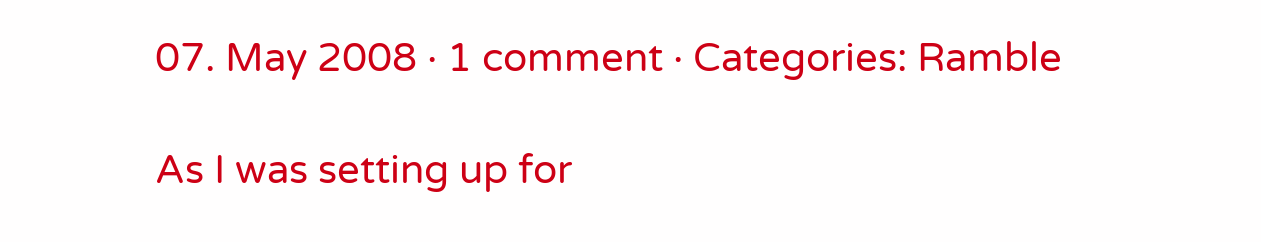07. May 2008 · 1 comment · Categories: Ramble

As I was setting up for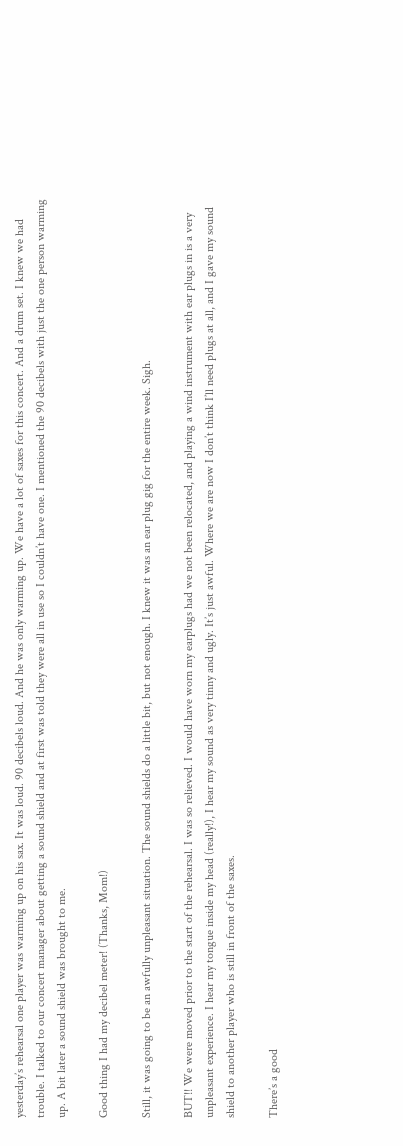yesterday’s rehearsal one player was warming up on his sax. It was loud. 90 decibels loud. And he was only warming up. We have a lot of saxes for this concert. And a drum set. I knew we had trouble. I talked to our concert manager about getting a sound shield and at first was told they were all in use so I couldn’t have one. I mentioned the 90 decibels with just the one person warming up. A bit later a sound shield was brought to me.

Good thing I had my decibel meter! (Thanks, Mom!)

Still, it was going to be an awfully unpleasant situation. The sound shields do a little bit, but not enough. I knew it was an ear plug gig for the entire week. Sigh.

BUT!! We were moved prior to the start of the rehearsal. I was so relieved. I would have worn my earplugs had we not been relocated, and playing a wind instrument with ear plugs in is a very unpleasant experience. I hear my tongue inside my head (really!), I hear my sound as very tinny and ugly. It’s just awful. Where we are now I don’t think I’ll need plugs at all, and I gave my sound shield to another player who is still in front of the saxes.

There’s a good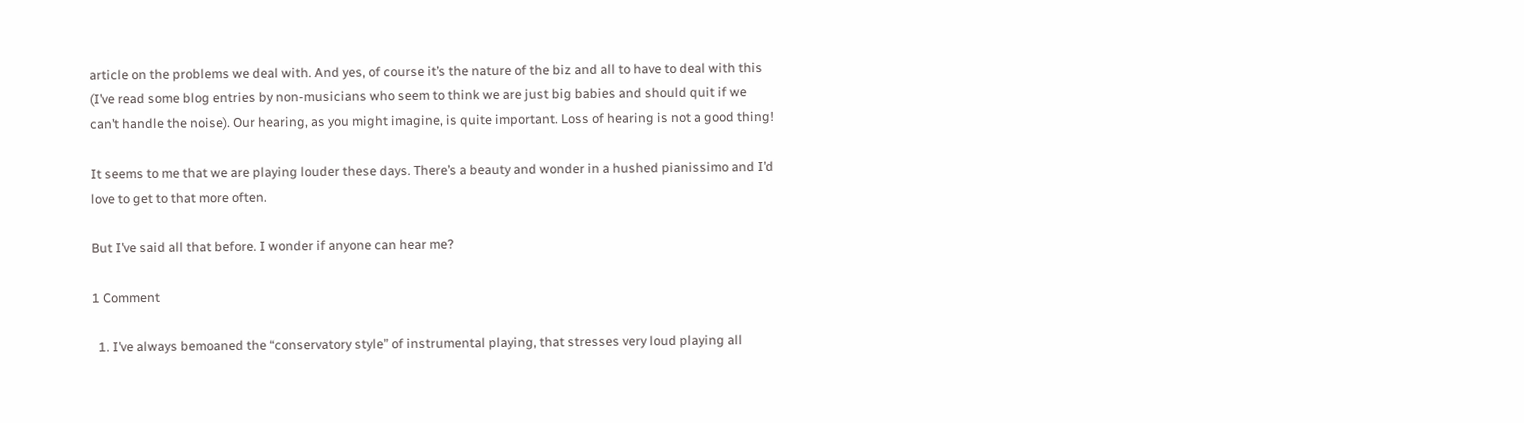article on the problems we deal with. And yes, of course it’s the nature of the biz and all to have to deal with this (I’ve read some blog entries by non-musicians who seem to think we are just big babies and should quit if we can’t handle the noise). Our hearing, as you might imagine, is quite important. Loss of hearing is not a good thing!

It seems to me that we are playing louder these days. There’s a beauty and wonder in a hushed pianissimo and I’d love to get to that more often.

But I’ve said all that before. I wonder if anyone can hear me?

1 Comment

  1. I’ve always bemoaned the “conservatory style” of instrumental playing, that stresses very loud playing all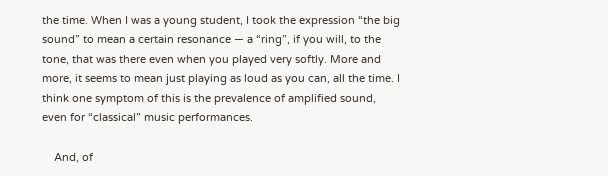the time. When I was a young student, I took the expression “the big sound” to mean a certain resonance — a “ring”, if you will, to the tone, that was there even when you played very softly. More and more, it seems to mean just playing as loud as you can, all the time. I think one symptom of this is the prevalence of amplified sound, even for “classical” music performances.

    And, of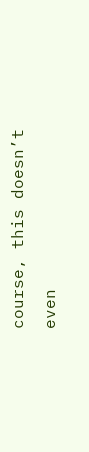course, this doesn’t even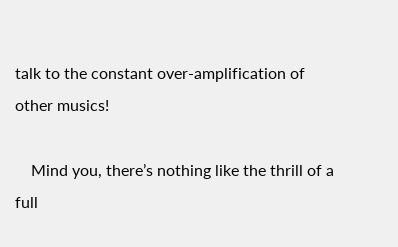talk to the constant over-amplification of other musics!

    Mind you, there’s nothing like the thrill of a full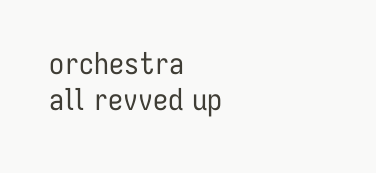orchestra all revved up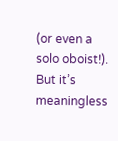(or even a solo oboist!). But it’s meaningless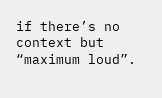if there’s no context but “maximum loud”.